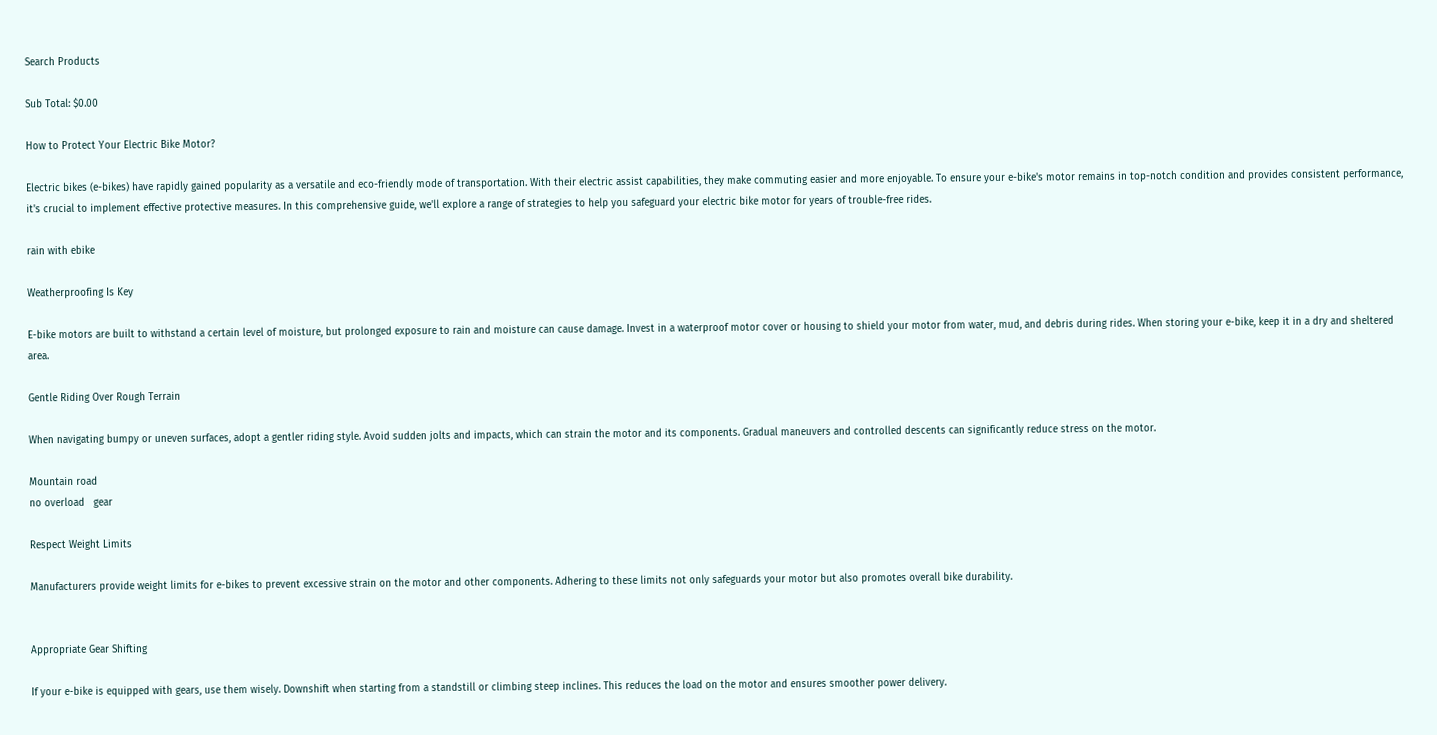Search Products

Sub Total: $0.00

How to Protect Your Electric Bike Motor?

Electric bikes (e-bikes) have rapidly gained popularity as a versatile and eco-friendly mode of transportation. With their electric assist capabilities, they make commuting easier and more enjoyable. To ensure your e-bike's motor remains in top-notch condition and provides consistent performance, it's crucial to implement effective protective measures. In this comprehensive guide, we'll explore a range of strategies to help you safeguard your electric bike motor for years of trouble-free rides.

rain with ebike

Weatherproofing Is Key

E-bike motors are built to withstand a certain level of moisture, but prolonged exposure to rain and moisture can cause damage. Invest in a waterproof motor cover or housing to shield your motor from water, mud, and debris during rides. When storing your e-bike, keep it in a dry and sheltered area.

Gentle Riding Over Rough Terrain

When navigating bumpy or uneven surfaces, adopt a gentler riding style. Avoid sudden jolts and impacts, which can strain the motor and its components. Gradual maneuvers and controlled descents can significantly reduce stress on the motor.

Mountain road
no overload   gear

Respect Weight Limits

Manufacturers provide weight limits for e-bikes to prevent excessive strain on the motor and other components. Adhering to these limits not only safeguards your motor but also promotes overall bike durability.


Appropriate Gear Shifting

If your e-bike is equipped with gears, use them wisely. Downshift when starting from a standstill or climbing steep inclines. This reduces the load on the motor and ensures smoother power delivery.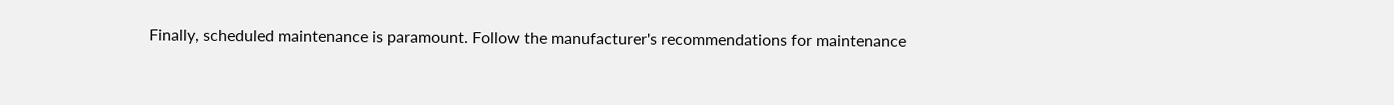Finally, scheduled maintenance is paramount. Follow the manufacturer's recommendations for maintenance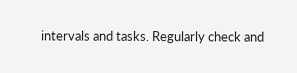intervals and tasks. Regularly check and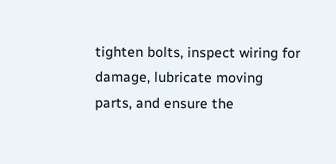tighten bolts, inspect wiring for damage, lubricate moving parts, and ensure the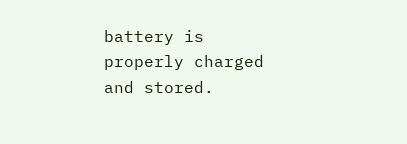battery is properly charged and stored.